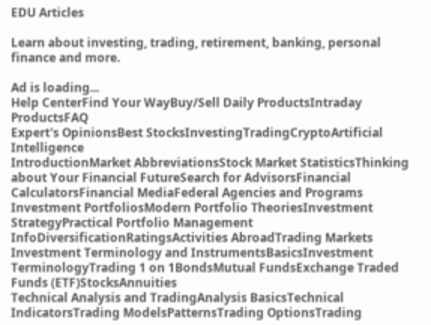EDU Articles

Learn about investing, trading, retirement, banking, personal finance and more.

Ad is loading...
Help CenterFind Your WayBuy/Sell Daily ProductsIntraday ProductsFAQ
Expert's OpinionsBest StocksInvestingTradingCryptoArtificial Intelligence
IntroductionMarket AbbreviationsStock Market StatisticsThinking about Your Financial FutureSearch for AdvisorsFinancial CalculatorsFinancial MediaFederal Agencies and Programs
Investment PortfoliosModern Portfolio TheoriesInvestment StrategyPractical Portfolio Management InfoDiversificationRatingsActivities AbroadTrading Markets
Investment Terminology and InstrumentsBasicsInvestment TerminologyTrading 1 on 1BondsMutual FundsExchange Traded Funds (ETF)StocksAnnuities
Technical Analysis and TradingAnalysis BasicsTechnical IndicatorsTrading ModelsPatternsTrading OptionsTrading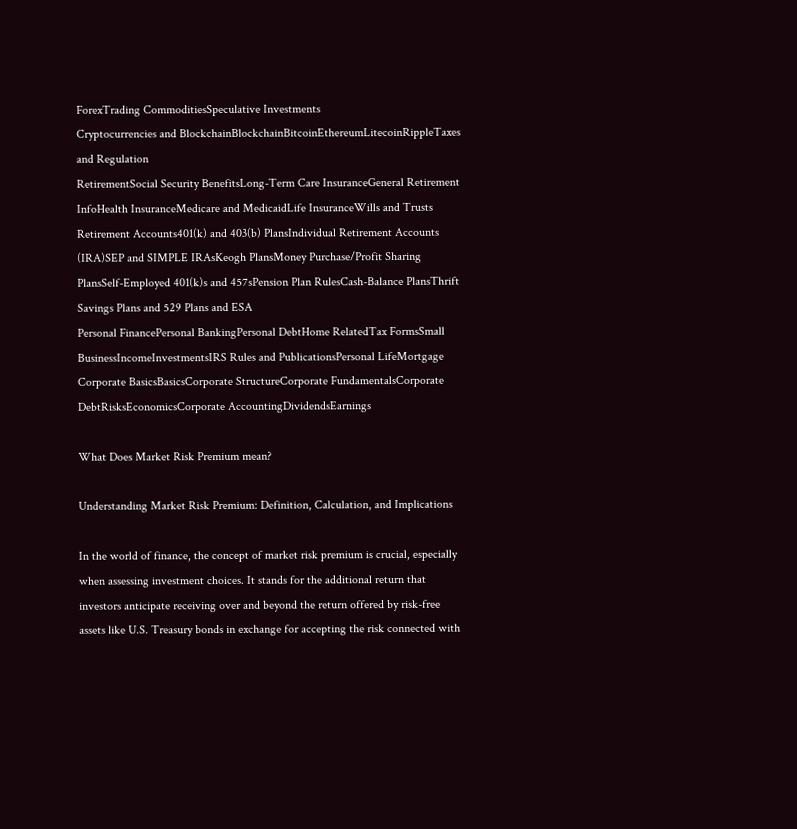ForexTrading CommoditiesSpeculative Investments
Cryptocurrencies and BlockchainBlockchainBitcoinEthereumLitecoinRippleTaxes and Regulation
RetirementSocial Security BenefitsLong-Term Care InsuranceGeneral Retirement InfoHealth InsuranceMedicare and MedicaidLife InsuranceWills and Trusts
Retirement Accounts401(k) and 403(b) PlansIndividual Retirement Accounts (IRA)SEP and SIMPLE IRAsKeogh PlansMoney Purchase/Profit Sharing PlansSelf-Employed 401(k)s and 457sPension Plan RulesCash-Balance PlansThrift Savings Plans and 529 Plans and ESA
Personal FinancePersonal BankingPersonal DebtHome RelatedTax FormsSmall BusinessIncomeInvestmentsIRS Rules and PublicationsPersonal LifeMortgage
Corporate BasicsBasicsCorporate StructureCorporate FundamentalsCorporate DebtRisksEconomicsCorporate AccountingDividendsEarnings

What Does Market Risk Premium mean?

Understanding Market Risk Premium: Definition, Calculation, and Implications

In the world of finance, the concept of market risk premium is crucial, especially when assessing investment choices. It stands for the additional return that investors anticipate receiving over and beyond the return offered by risk-free assets like U.S. Treasury bonds in exchange for accepting the risk connected with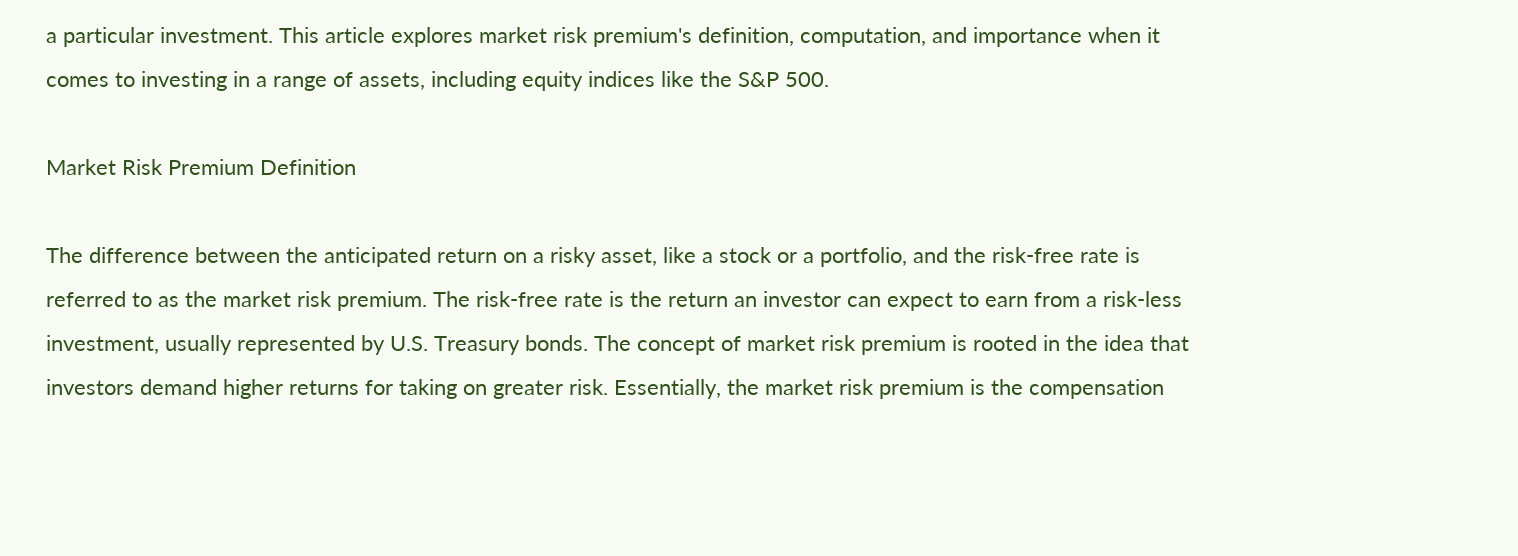a particular investment. This article explores market risk premium's definition, computation, and importance when it comes to investing in a range of assets, including equity indices like the S&P 500.

Market Risk Premium Definition

The difference between the anticipated return on a risky asset, like a stock or a portfolio, and the risk-free rate is referred to as the market risk premium. The risk-free rate is the return an investor can expect to earn from a risk-less investment, usually represented by U.S. Treasury bonds. The concept of market risk premium is rooted in the idea that investors demand higher returns for taking on greater risk. Essentially, the market risk premium is the compensation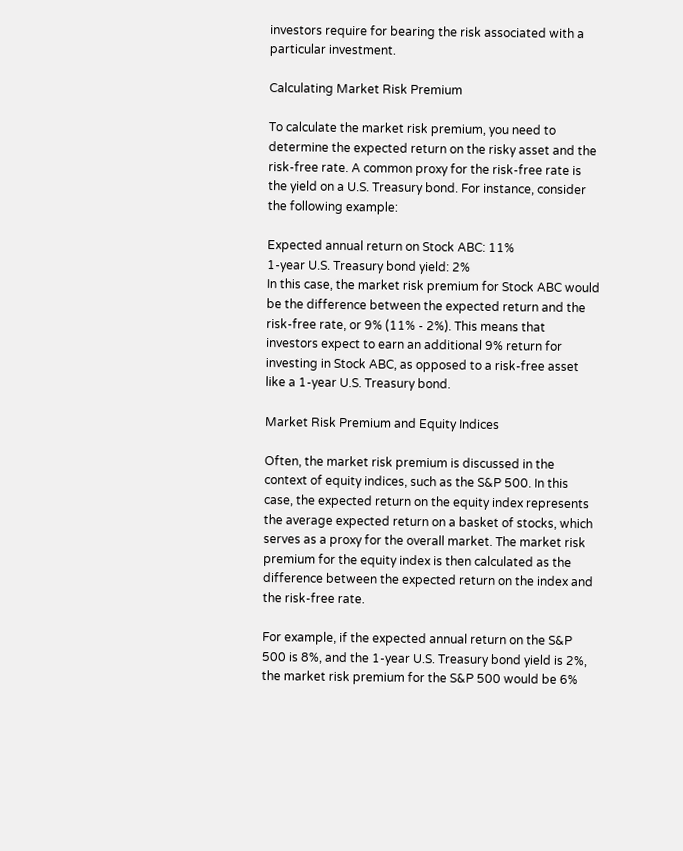investors require for bearing the risk associated with a particular investment.

Calculating Market Risk Premium

To calculate the market risk premium, you need to determine the expected return on the risky asset and the risk-free rate. A common proxy for the risk-free rate is the yield on a U.S. Treasury bond. For instance, consider the following example:

Expected annual return on Stock ABC: 11%
1-year U.S. Treasury bond yield: 2%
In this case, the market risk premium for Stock ABC would be the difference between the expected return and the risk-free rate, or 9% (11% - 2%). This means that investors expect to earn an additional 9% return for investing in Stock ABC, as opposed to a risk-free asset like a 1-year U.S. Treasury bond.

Market Risk Premium and Equity Indices

Often, the market risk premium is discussed in the context of equity indices, such as the S&P 500. In this case, the expected return on the equity index represents the average expected return on a basket of stocks, which serves as a proxy for the overall market. The market risk premium for the equity index is then calculated as the difference between the expected return on the index and the risk-free rate.

For example, if the expected annual return on the S&P 500 is 8%, and the 1-year U.S. Treasury bond yield is 2%, the market risk premium for the S&P 500 would be 6%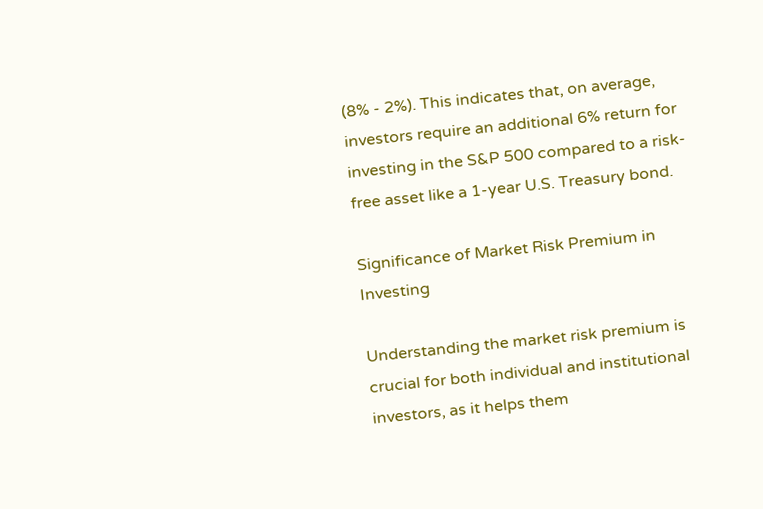(8% - 2%). This indicates that, on average, investors require an additional 6% return for investing in the S&P 500 compared to a risk-free asset like a 1-year U.S. Treasury bond.

Significance of Market Risk Premium in Investing

Understanding the market risk premium is crucial for both individual and institutional investors, as it helps them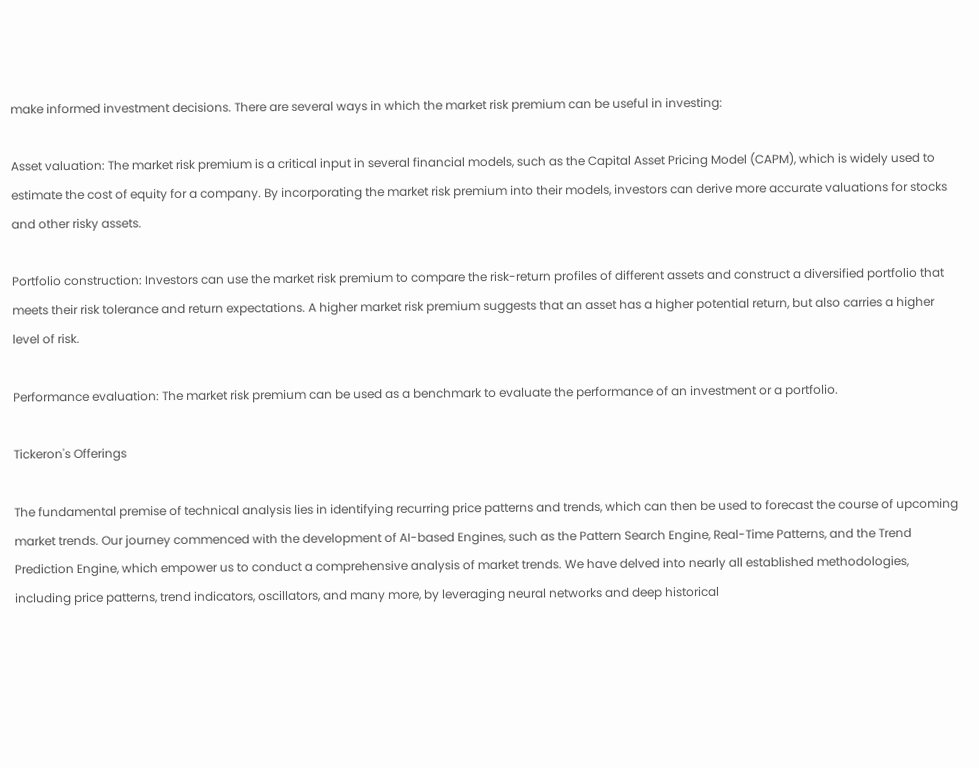make informed investment decisions. There are several ways in which the market risk premium can be useful in investing:

Asset valuation: The market risk premium is a critical input in several financial models, such as the Capital Asset Pricing Model (CAPM), which is widely used to estimate the cost of equity for a company. By incorporating the market risk premium into their models, investors can derive more accurate valuations for stocks and other risky assets.

Portfolio construction: Investors can use the market risk premium to compare the risk-return profiles of different assets and construct a diversified portfolio that meets their risk tolerance and return expectations. A higher market risk premium suggests that an asset has a higher potential return, but also carries a higher level of risk.

Performance evaluation: The market risk premium can be used as a benchmark to evaluate the performance of an investment or a portfolio.

Tickeron's Offerings

The fundamental premise of technical analysis lies in identifying recurring price patterns and trends, which can then be used to forecast the course of upcoming market trends. Our journey commenced with the development of AI-based Engines, such as the Pattern Search Engine, Real-Time Patterns, and the Trend Prediction Engine, which empower us to conduct a comprehensive analysis of market trends. We have delved into nearly all established methodologies, including price patterns, trend indicators, oscillators, and many more, by leveraging neural networks and deep historical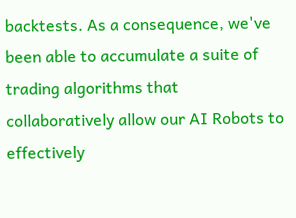backtests. As a consequence, we've been able to accumulate a suite of trading algorithms that collaboratively allow our AI Robots to effectively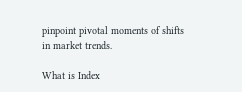pinpoint pivotal moments of shifts in market trends.

What is Index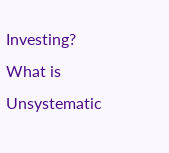Investing?
What is Unsystematic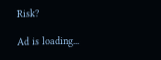Risk?

Ad is loading...